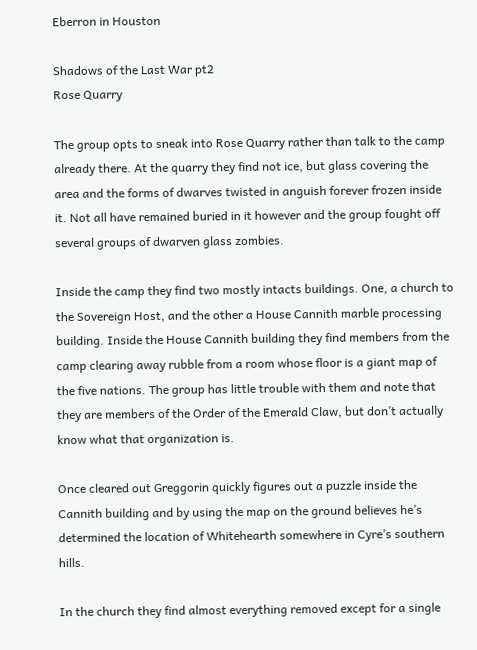Eberron in Houston

Shadows of the Last War pt2
Rose Quarry

The group opts to sneak into Rose Quarry rather than talk to the camp already there. At the quarry they find not ice, but glass covering the area and the forms of dwarves twisted in anguish forever frozen inside it. Not all have remained buried in it however and the group fought off several groups of dwarven glass zombies.

Inside the camp they find two mostly intacts buildings. One, a church to the Sovereign Host, and the other a House Cannith marble processing building. Inside the House Cannith building they find members from the camp clearing away rubble from a room whose floor is a giant map of the five nations. The group has little trouble with them and note that they are members of the Order of the Emerald Claw, but don’t actually know what that organization is.

Once cleared out Greggorin quickly figures out a puzzle inside the Cannith building and by using the map on the ground believes he’s determined the location of Whitehearth somewhere in Cyre’s southern hills.

In the church they find almost everything removed except for a single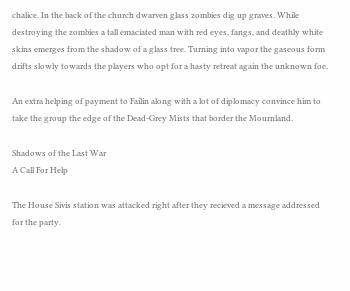chalice. In the back of the church dwarven glass zombies dig up graves. While destroying the zombies a tall emaciated man with red eyes, fangs, and deathly white skins emerges from the shadow of a glass tree. Turning into vapor the gaseous form drifts slowly towards the players who opt for a hasty retreat again the unknown foe.

An extra helping of payment to Failin along with a lot of diplomacy convince him to take the group the edge of the Dead-Grey Mists that border the Mournland.

Shadows of the Last War
A Call For Help

The House Sivis station was attacked right after they recieved a message addressed for the party.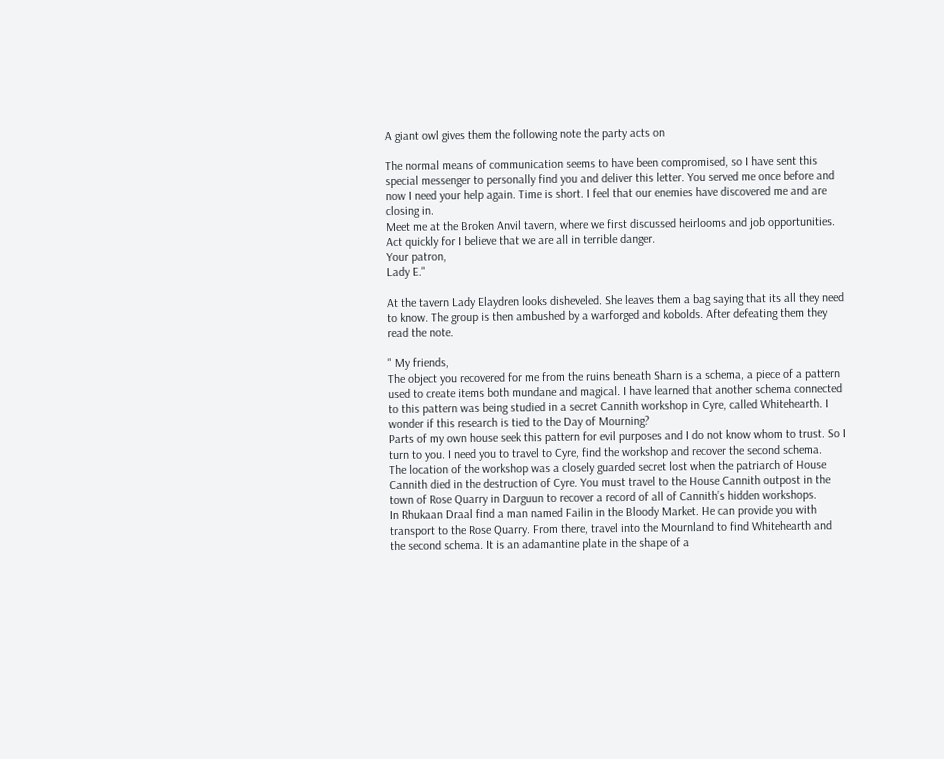A giant owl gives them the following note the party acts on

The normal means of communication seems to have been compromised, so I have sent this special messenger to personally find you and deliver this letter. You served me once before and now I need your help again. Time is short. I feel that our enemies have discovered me and are closing in.
Meet me at the Broken Anvil tavern, where we first discussed heirlooms and job opportunities. Act quickly for I believe that we are all in terrible danger.
Your patron,
Lady E."

At the tavern Lady Elaydren looks disheveled. She leaves them a bag saying that its all they need to know. The group is then ambushed by a warforged and kobolds. After defeating them they read the note.

" My friends,
The object you recovered for me from the ruins beneath Sharn is a schema, a piece of a pattern used to create items both mundane and magical. I have learned that another schema connected to this pattern was being studied in a secret Cannith workshop in Cyre, called Whitehearth. I wonder if this research is tied to the Day of Mourning?
Parts of my own house seek this pattern for evil purposes and I do not know whom to trust. So I turn to you. I need you to travel to Cyre, find the workshop and recover the second schema.
The location of the workshop was a closely guarded secret lost when the patriarch of House Cannith died in the destruction of Cyre. You must travel to the House Cannith outpost in the town of Rose Quarry in Darguun to recover a record of all of Cannith’s hidden workshops.
In Rhukaan Draal find a man named Failin in the Bloody Market. He can provide you with transport to the Rose Quarry. From there, travel into the Mournland to find Whitehearth and the second schema. It is an adamantine plate in the shape of a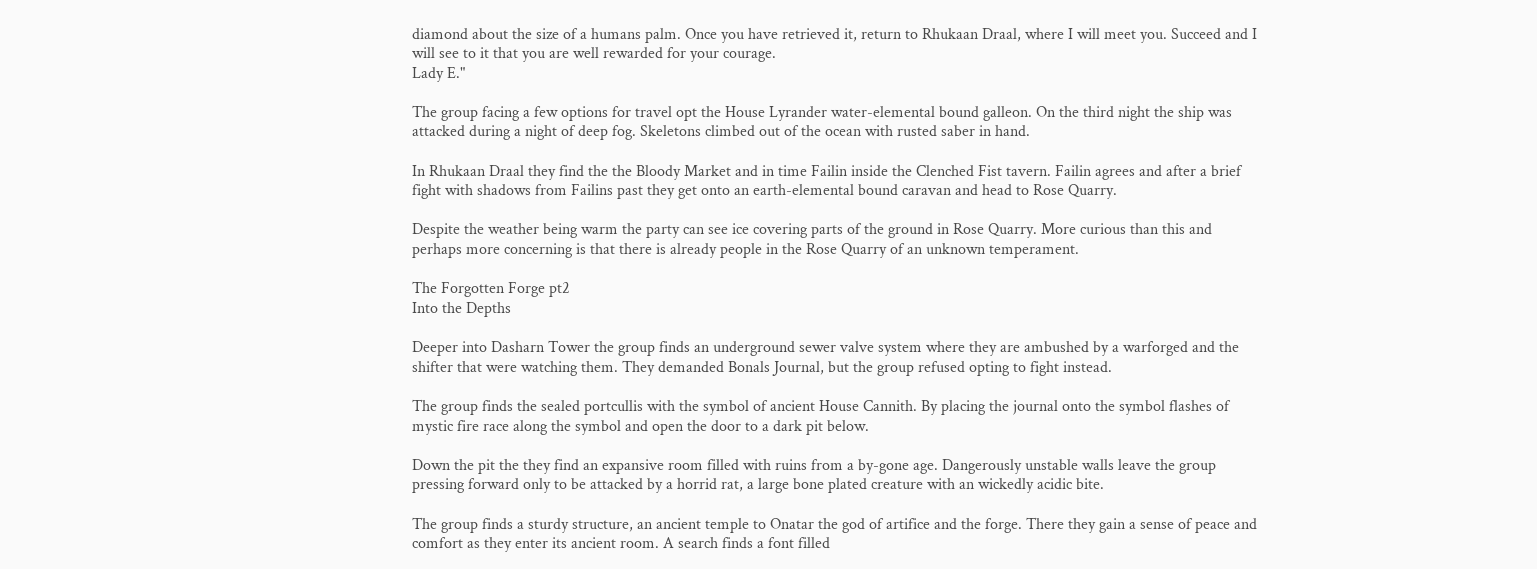diamond about the size of a humans palm. Once you have retrieved it, return to Rhukaan Draal, where I will meet you. Succeed and I will see to it that you are well rewarded for your courage.
Lady E."

The group facing a few options for travel opt the House Lyrander water-elemental bound galleon. On the third night the ship was attacked during a night of deep fog. Skeletons climbed out of the ocean with rusted saber in hand.

In Rhukaan Draal they find the the Bloody Market and in time Failin inside the Clenched Fist tavern. Failin agrees and after a brief fight with shadows from Failins past they get onto an earth-elemental bound caravan and head to Rose Quarry.

Despite the weather being warm the party can see ice covering parts of the ground in Rose Quarry. More curious than this and perhaps more concerning is that there is already people in the Rose Quarry of an unknown temperament.

The Forgotten Forge pt2
Into the Depths

Deeper into Dasharn Tower the group finds an underground sewer valve system where they are ambushed by a warforged and the shifter that were watching them. They demanded Bonals Journal, but the group refused opting to fight instead.

The group finds the sealed portcullis with the symbol of ancient House Cannith. By placing the journal onto the symbol flashes of mystic fire race along the symbol and open the door to a dark pit below.

Down the pit the they find an expansive room filled with ruins from a by-gone age. Dangerously unstable walls leave the group pressing forward only to be attacked by a horrid rat, a large bone plated creature with an wickedly acidic bite.

The group finds a sturdy structure, an ancient temple to Onatar the god of artifice and the forge. There they gain a sense of peace and comfort as they enter its ancient room. A search finds a font filled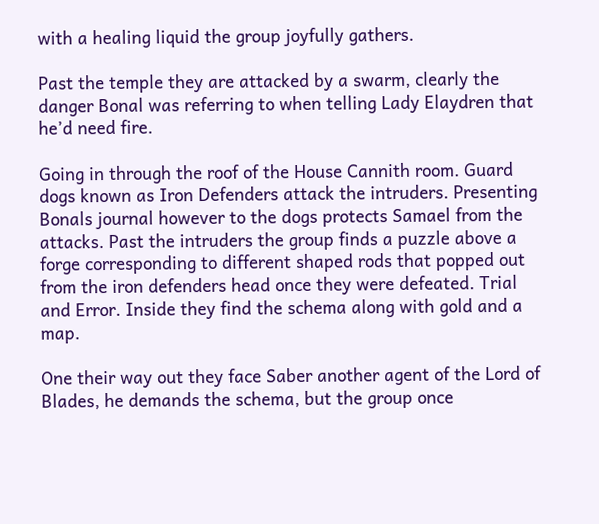with a healing liquid the group joyfully gathers.

Past the temple they are attacked by a swarm, clearly the danger Bonal was referring to when telling Lady Elaydren that he’d need fire.

Going in through the roof of the House Cannith room. Guard dogs known as Iron Defenders attack the intruders. Presenting Bonals journal however to the dogs protects Samael from the attacks. Past the intruders the group finds a puzzle above a forge corresponding to different shaped rods that popped out from the iron defenders head once they were defeated. Trial and Error. Inside they find the schema along with gold and a map.

One their way out they face Saber another agent of the Lord of Blades, he demands the schema, but the group once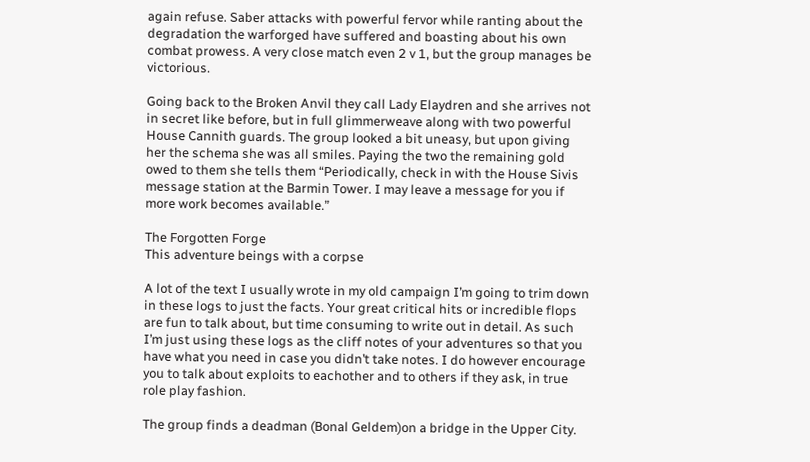again refuse. Saber attacks with powerful fervor while ranting about the degradation the warforged have suffered and boasting about his own combat prowess. A very close match even 2 v 1, but the group manages be victorious.

Going back to the Broken Anvil they call Lady Elaydren and she arrives not in secret like before, but in full glimmerweave along with two powerful House Cannith guards. The group looked a bit uneasy, but upon giving her the schema she was all smiles. Paying the two the remaining gold owed to them she tells them “Periodically, check in with the House Sivis message station at the Barmin Tower. I may leave a message for you if more work becomes available.”

The Forgotten Forge
This adventure beings with a corpse

A lot of the text I usually wrote in my old campaign I’m going to trim down in these logs to just the facts. Your great critical hits or incredible flops are fun to talk about, but time consuming to write out in detail. As such I’m just using these logs as the cliff notes of your adventures so that you have what you need in case you didn’t take notes. I do however encourage you to talk about exploits to eachother and to others if they ask, in true role play fashion.

The group finds a deadman (Bonal Geldem)on a bridge in the Upper City.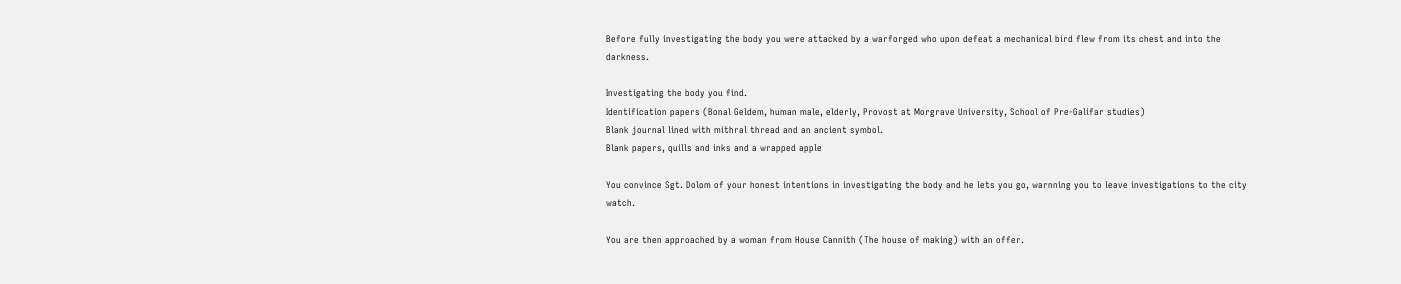Before fully investigating the body you were attacked by a warforged who upon defeat a mechanical bird flew from its chest and into the darkness.

Investigating the body you find.
Identification papers (Bonal Geldem, human male, elderly, Provost at Morgrave University, School of Pre-Galifar studies)
Blank journal lined with mithral thread and an ancient symbol.
Blank papers, quills and inks and a wrapped apple

You convince Sgt. Dolom of your honest intentions in investigating the body and he lets you go, warnning you to leave investigations to the city watch.

You are then approached by a woman from House Cannith (The house of making) with an offer.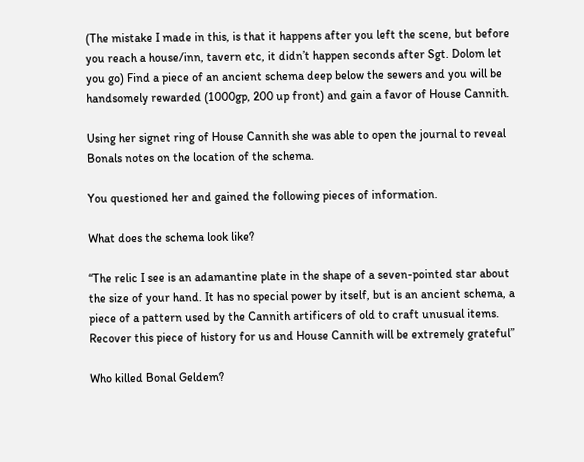(The mistake I made in this, is that it happens after you left the scene, but before you reach a house/inn, tavern etc, it didn’t happen seconds after Sgt. Dolom let you go) Find a piece of an ancient schema deep below the sewers and you will be handsomely rewarded (1000gp, 200 up front) and gain a favor of House Cannith.

Using her signet ring of House Cannith she was able to open the journal to reveal Bonals notes on the location of the schema.

You questioned her and gained the following pieces of information.

What does the schema look like?

“The relic I see is an adamantine plate in the shape of a seven-pointed star about the size of your hand. It has no special power by itself, but is an ancient schema, a piece of a pattern used by the Cannith artificers of old to craft unusual items. Recover this piece of history for us and House Cannith will be extremely grateful”

Who killed Bonal Geldem?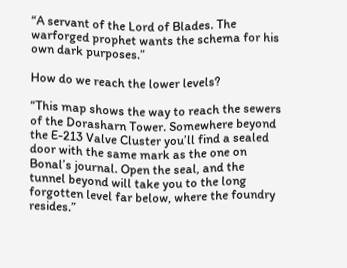“A servant of the Lord of Blades. The warforged prophet wants the schema for his own dark purposes.”

How do we reach the lower levels?

“This map shows the way to reach the sewers of the Dorasharn Tower. Somewhere beyond the E-213 Valve Cluster you’ll find a sealed door with the same mark as the one on Bonal’s journal. Open the seal, and the tunnel beyond will take you to the long forgotten level far below, where the foundry resides.”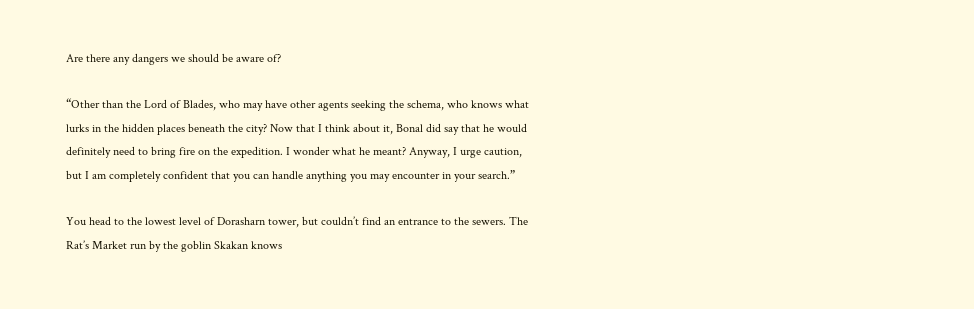Are there any dangers we should be aware of?

“Other than the Lord of Blades, who may have other agents seeking the schema, who knows what lurks in the hidden places beneath the city? Now that I think about it, Bonal did say that he would definitely need to bring fire on the expedition. I wonder what he meant? Anyway, I urge caution, but I am completely confident that you can handle anything you may encounter in your search.”

You head to the lowest level of Dorasharn tower, but couldn’t find an entrance to the sewers. The Rat’s Market run by the goblin Skakan knows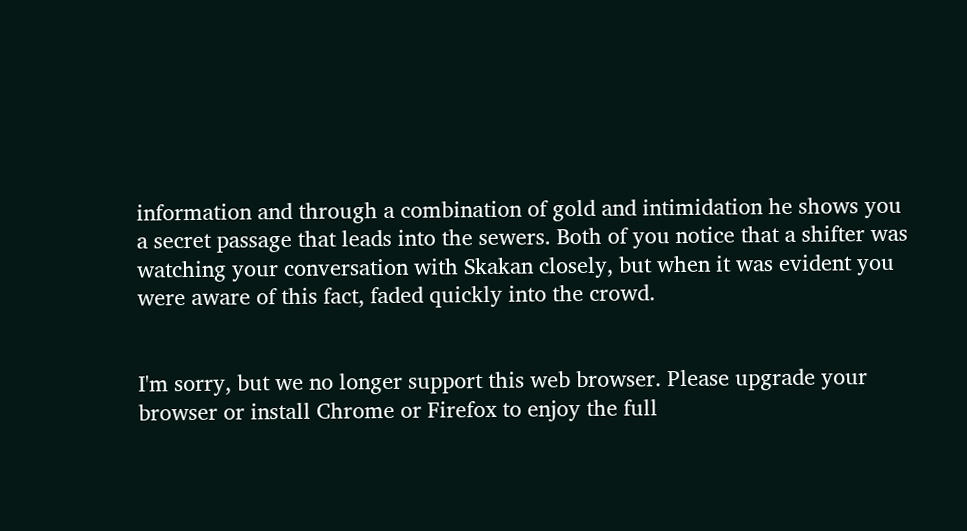information and through a combination of gold and intimidation he shows you a secret passage that leads into the sewers. Both of you notice that a shifter was watching your conversation with Skakan closely, but when it was evident you were aware of this fact, faded quickly into the crowd.


I'm sorry, but we no longer support this web browser. Please upgrade your browser or install Chrome or Firefox to enjoy the full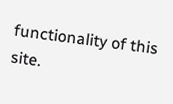functionality of this site.